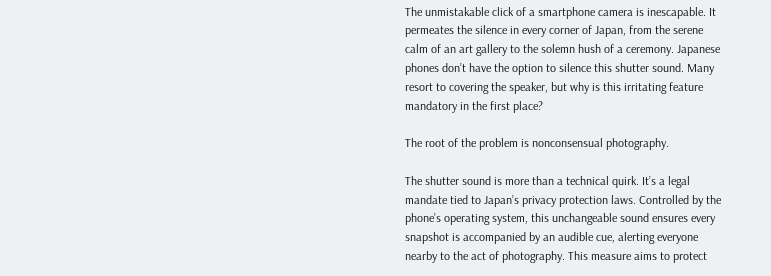The unmistakable click of a smartphone camera is inescapable. It permeates the silence in every corner of Japan, from the serene calm of an art gallery to the solemn hush of a ceremony. Japanese phones don’t have the option to silence this shutter sound. Many resort to covering the speaker, but why is this irritating feature mandatory in the first place?

The root of the problem is nonconsensual photography.

The shutter sound is more than a technical quirk. It’s a legal mandate tied to Japan’s privacy protection laws. Controlled by the phone’s operating system, this unchangeable sound ensures every snapshot is accompanied by an audible cue, alerting everyone nearby to the act of photography. This measure aims to protect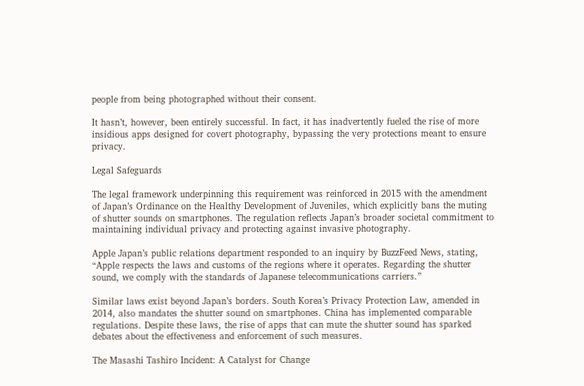people from being photographed without their consent.

It hasn’t, however, been entirely successful. In fact, it has inadvertently fueled the rise of more insidious apps designed for covert photography, bypassing the very protections meant to ensure privacy.

Legal Safeguards

The legal framework underpinning this requirement was reinforced in 2015 with the amendment of Japan’s Ordinance on the Healthy Development of Juveniles, which explicitly bans the muting of shutter sounds on smartphones. The regulation reflects Japan’s broader societal commitment to maintaining individual privacy and protecting against invasive photography.

Apple Japan’s public relations department responded to an inquiry by BuzzFeed News, stating, “Apple respects the laws and customs of the regions where it operates. Regarding the shutter sound, we comply with the standards of Japanese telecommunications carriers.”

Similar laws exist beyond Japan’s borders. South Korea’s Privacy Protection Law, amended in 2014, also mandates the shutter sound on smartphones. China has implemented comparable regulations. Despite these laws, the rise of apps that can mute the shutter sound has sparked debates about the effectiveness and enforcement of such measures.

The Masashi Tashiro Incident: A Catalyst for Change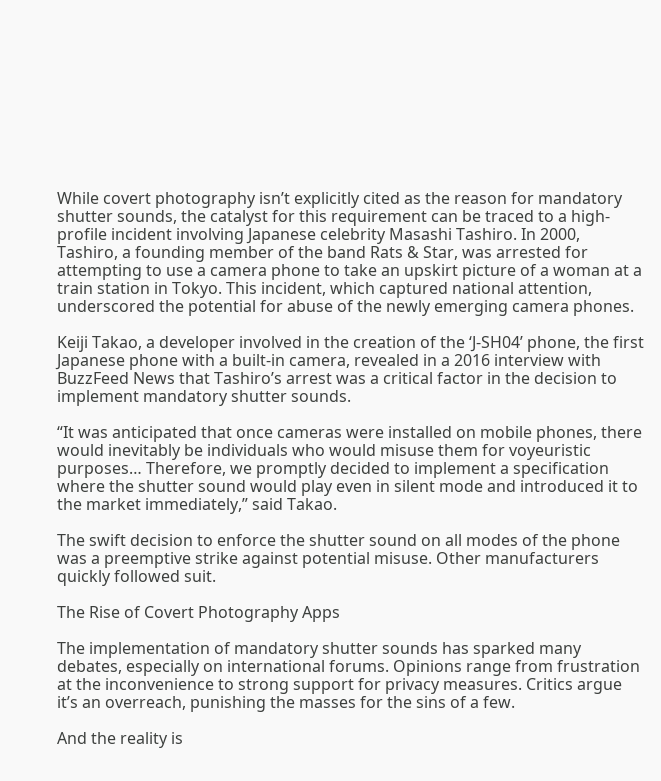While covert photography isn’t explicitly cited as the reason for mandatory shutter sounds, the catalyst for this requirement can be traced to a high-profile incident involving Japanese celebrity Masashi Tashiro. In 2000, Tashiro, a founding member of the band Rats & Star, was arrested for attempting to use a camera phone to take an upskirt picture of a woman at a train station in Tokyo. This incident, which captured national attention, underscored the potential for abuse of the newly emerging camera phones.

Keiji Takao, a developer involved in the creation of the ‘J-SH04’ phone, the first Japanese phone with a built-in camera, revealed in a 2016 interview with BuzzFeed News that Tashiro’s arrest was a critical factor in the decision to implement mandatory shutter sounds.

“It was anticipated that once cameras were installed on mobile phones, there would inevitably be individuals who would misuse them for voyeuristic purposes… Therefore, we promptly decided to implement a specification where the shutter sound would play even in silent mode and introduced it to the market immediately,” said Takao.

The swift decision to enforce the shutter sound on all modes of the phone was a preemptive strike against potential misuse. Other manufacturers quickly followed suit.

The Rise of Covert Photography Apps

The implementation of mandatory shutter sounds has sparked many debates, especially on international forums. Opinions range from frustration at the inconvenience to strong support for privacy measures. Critics argue it’s an overreach, punishing the masses for the sins of a few.

And the reality is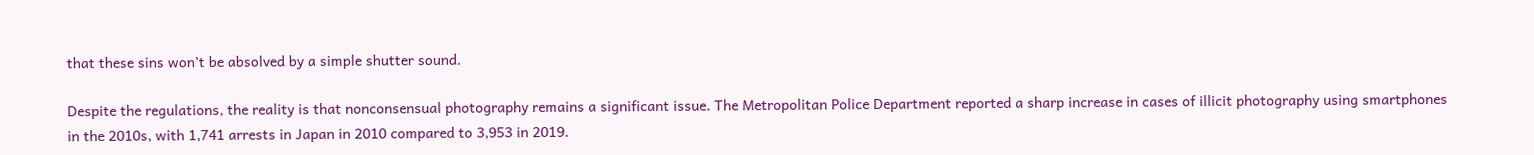that these sins won’t be absolved by a simple shutter sound.

Despite the regulations, the reality is that nonconsensual photography remains a significant issue. The Metropolitan Police Department reported a sharp increase in cases of illicit photography using smartphones in the 2010s, with 1,741 arrests in Japan in 2010 compared to 3,953 in 2019.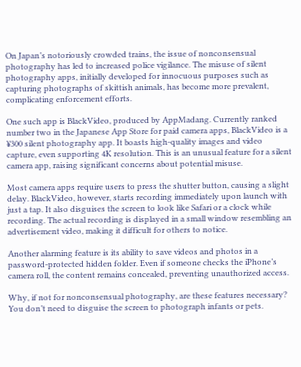On Japan’s notoriously crowded trains, the issue of nonconsensual photography has led to increased police vigilance. The misuse of silent photography apps, initially developed for innocuous purposes such as capturing photographs of skittish animals, has become more prevalent, complicating enforcement efforts.

One such app is BlackVideo, produced by AppMadang. Currently ranked number two in the Japanese App Store for paid camera apps, BlackVideo is a ¥300 silent photography app. It boasts high-quality images and video capture, even supporting 4K resolution. This is an unusual feature for a silent camera app, raising significant concerns about potential misuse.

Most camera apps require users to press the shutter button, causing a slight delay. BlackVideo, however, starts recording immediately upon launch with just a tap. It also disguises the screen to look like Safari or a clock while recording. The actual recording is displayed in a small window resembling an advertisement video, making it difficult for others to notice.

Another alarming feature is its ability to save videos and photos in a password-protected hidden folder. Even if someone checks the iPhone’s camera roll, the content remains concealed, preventing unauthorized access.

Why, if not for nonconsensual photography, are these features necessary? You don’t need to disguise the screen to photograph infants or pets.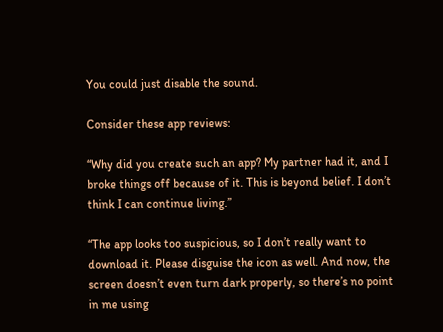You could just disable the sound.

Consider these app reviews:

“Why did you create such an app? My partner had it, and I broke things off because of it. This is beyond belief. I don’t think I can continue living.”

“The app looks too suspicious, so I don’t really want to download it. Please disguise the icon as well. And now, the screen doesn’t even turn dark properly, so there’s no point in me using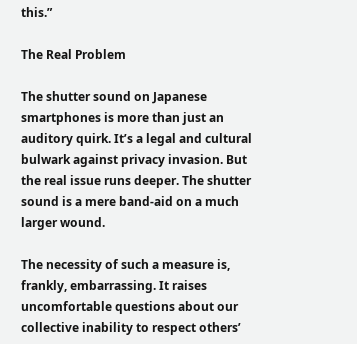this.”

The Real Problem

The shutter sound on Japanese smartphones is more than just an auditory quirk. It’s a legal and cultural bulwark against privacy invasion. But the real issue runs deeper. The shutter sound is a mere band-aid on a much larger wound.

The necessity of such a measure is, frankly, embarrassing. It raises uncomfortable questions about our collective inability to respect others’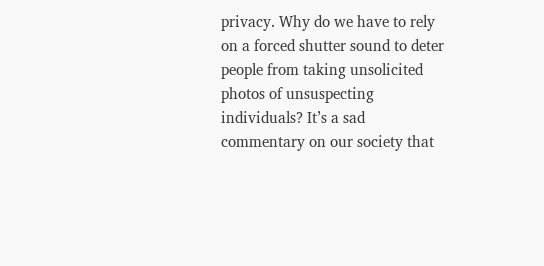privacy. Why do we have to rely on a forced shutter sound to deter people from taking unsolicited photos of unsuspecting individuals? It’s a sad commentary on our society that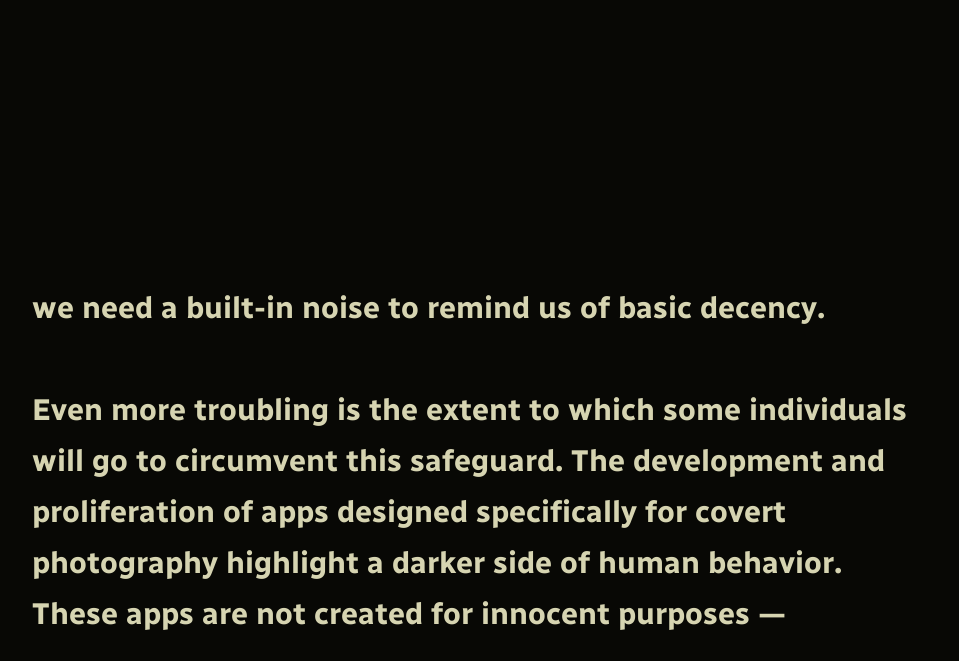we need a built-in noise to remind us of basic decency.

Even more troubling is the extent to which some individuals will go to circumvent this safeguard. The development and proliferation of apps designed specifically for covert photography highlight a darker side of human behavior. These apps are not created for innocent purposes —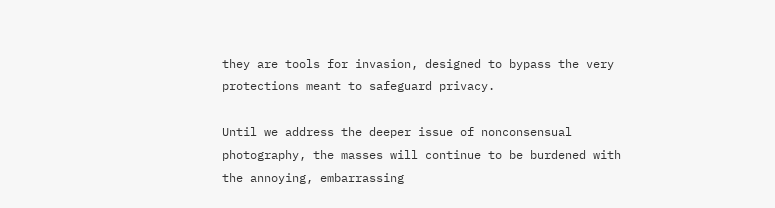they are tools for invasion, designed to bypass the very protections meant to safeguard privacy.

Until we address the deeper issue of nonconsensual photography, the masses will continue to be burdened with the annoying, embarrassing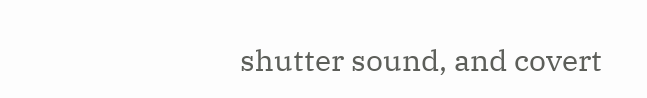shutter sound, and covert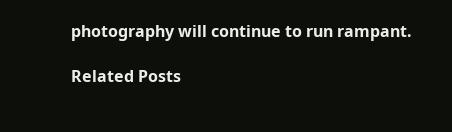photography will continue to run rampant.

Related Posts